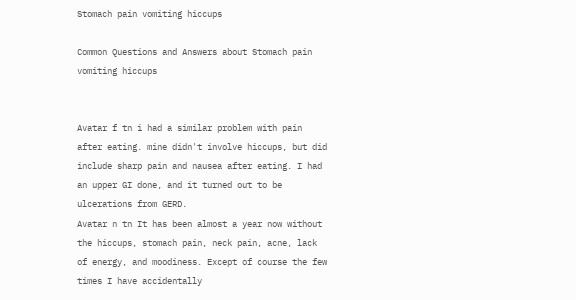Stomach pain vomiting hiccups

Common Questions and Answers about Stomach pain vomiting hiccups


Avatar f tn i had a similar problem with pain after eating. mine didn't involve hiccups, but did include sharp pain and nausea after eating. I had an upper GI done, and it turned out to be ulcerations from GERD.
Avatar n tn It has been almost a year now without the hiccups, stomach pain, neck pain, acne, lack of energy, and moodiness. Except of course the few times I have accidentally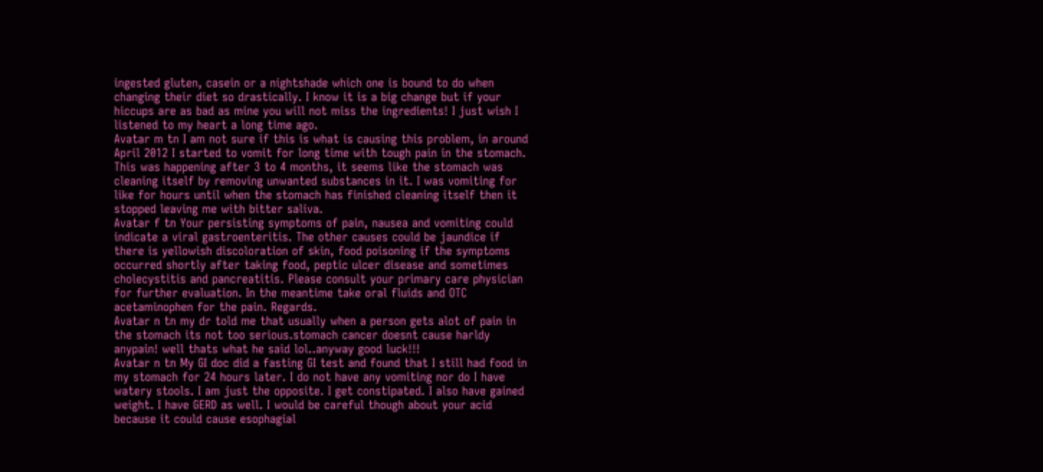ingested gluten, casein or a nightshade which one is bound to do when changing their diet so drastically. I know it is a big change but if your hiccups are as bad as mine you will not miss the ingredients! I just wish I listened to my heart a long time ago.
Avatar m tn I am not sure if this is what is causing this problem, in around April 2012 I started to vomit for long time with tough pain in the stomach. This was happening after 3 to 4 months, it seems like the stomach was cleaning itself by removing unwanted substances in it. I was vomiting for like for hours until when the stomach has finished cleaning itself then it stopped leaving me with bitter saliva.
Avatar f tn Your persisting symptoms of pain, nausea and vomiting could indicate a viral gastroenteritis. The other causes could be jaundice if there is yellowish discoloration of skin, food poisoning if the symptoms occurred shortly after taking food, peptic ulcer disease and sometimes cholecystitis and pancreatitis. Please consult your primary care physician for further evaluation. In the meantime take oral fluids and OTC acetaminophen for the pain. Regards.
Avatar n tn my dr told me that usually when a person gets alot of pain in the stomach its not too serious.stomach cancer doesnt cause harldy anypain! well thats what he said lol..anyway good luck!!!
Avatar n tn My GI doc did a fasting GI test and found that I still had food in my stomach for 24 hours later. I do not have any vomiting nor do I have watery stools. I am just the opposite. I get constipated. I also have gained weight. I have GERD as well. I would be careful though about your acid because it could cause esophagial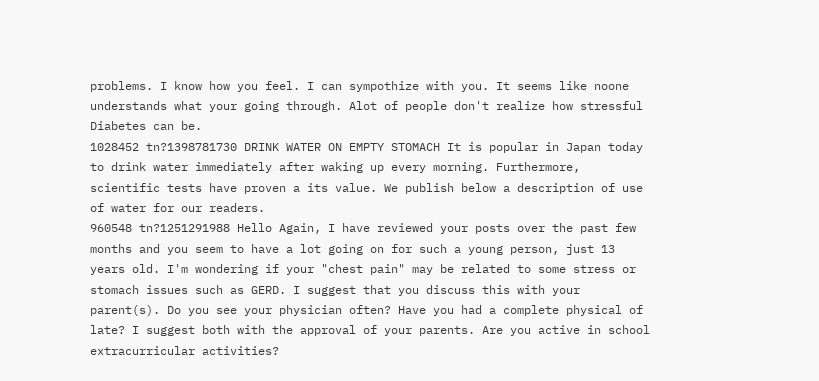problems. I know how you feel. I can sympothize with you. It seems like noone understands what your going through. Alot of people don't realize how stressful Diabetes can be.
1028452 tn?1398781730 DRINK WATER ON EMPTY STOMACH It is popular in Japan today to drink water immediately after waking up every morning. Furthermore, scientific tests have proven a its value. We publish below a description of use of water for our readers.
960548 tn?1251291988 Hello Again, I have reviewed your posts over the past few months and you seem to have a lot going on for such a young person, just 13 years old. I'm wondering if your "chest pain" may be related to some stress or stomach issues such as GERD. I suggest that you discuss this with your parent(s). Do you see your physician often? Have you had a complete physical of late? I suggest both with the approval of your parents. Are you active in school extracurricular activities?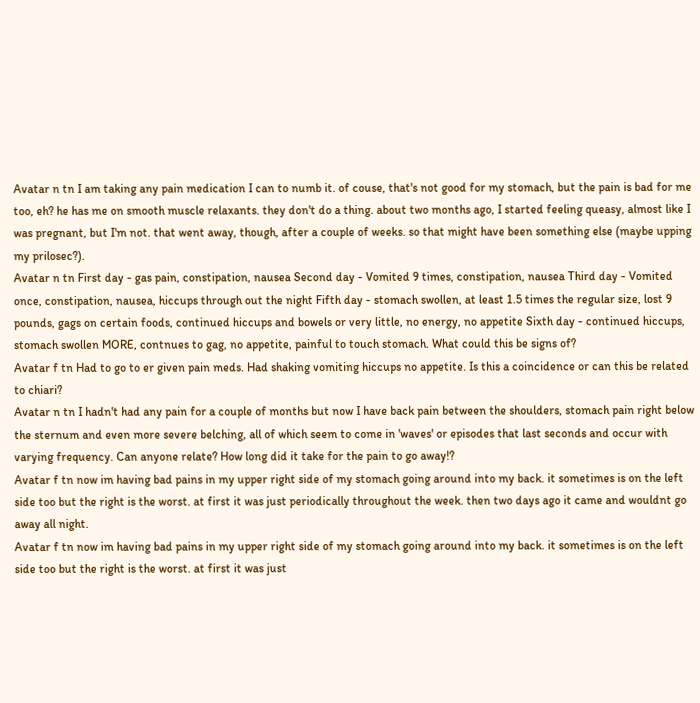Avatar n tn I am taking any pain medication I can to numb it. of couse, that's not good for my stomach, but the pain is bad for me too, eh? he has me on smooth muscle relaxants. they don't do a thing. about two months ago, I started feeling queasy, almost like I was pregnant, but I'm not. that went away, though, after a couple of weeks. so that might have been something else (maybe upping my prilosec?).
Avatar n tn First day - gas pain, constipation, nausea Second day - Vomited 9 times, constipation, nausea Third day - Vomited once, constipation, nausea, hiccups through out the night Fifth day - stomach swollen, at least 1.5 times the regular size, lost 9 pounds, gags on certain foods, continued hiccups and bowels or very little, no energy, no appetite Sixth day - continued hiccups, stomach swollen MORE, contnues to gag, no appetite, painful to touch stomach. What could this be signs of?
Avatar f tn Had to go to er given pain meds. Had shaking vomiting hiccups no appetite. Is this a coincidence or can this be related to chiari?
Avatar n tn I hadn't had any pain for a couple of months but now I have back pain between the shoulders, stomach pain right below the sternum and even more severe belching, all of which seem to come in 'waves' or episodes that last seconds and occur with varying frequency. Can anyone relate? How long did it take for the pain to go away!?
Avatar f tn now im having bad pains in my upper right side of my stomach going around into my back. it sometimes is on the left side too but the right is the worst. at first it was just periodically throughout the week. then two days ago it came and wouldnt go away all night.
Avatar f tn now im having bad pains in my upper right side of my stomach going around into my back. it sometimes is on the left side too but the right is the worst. at first it was just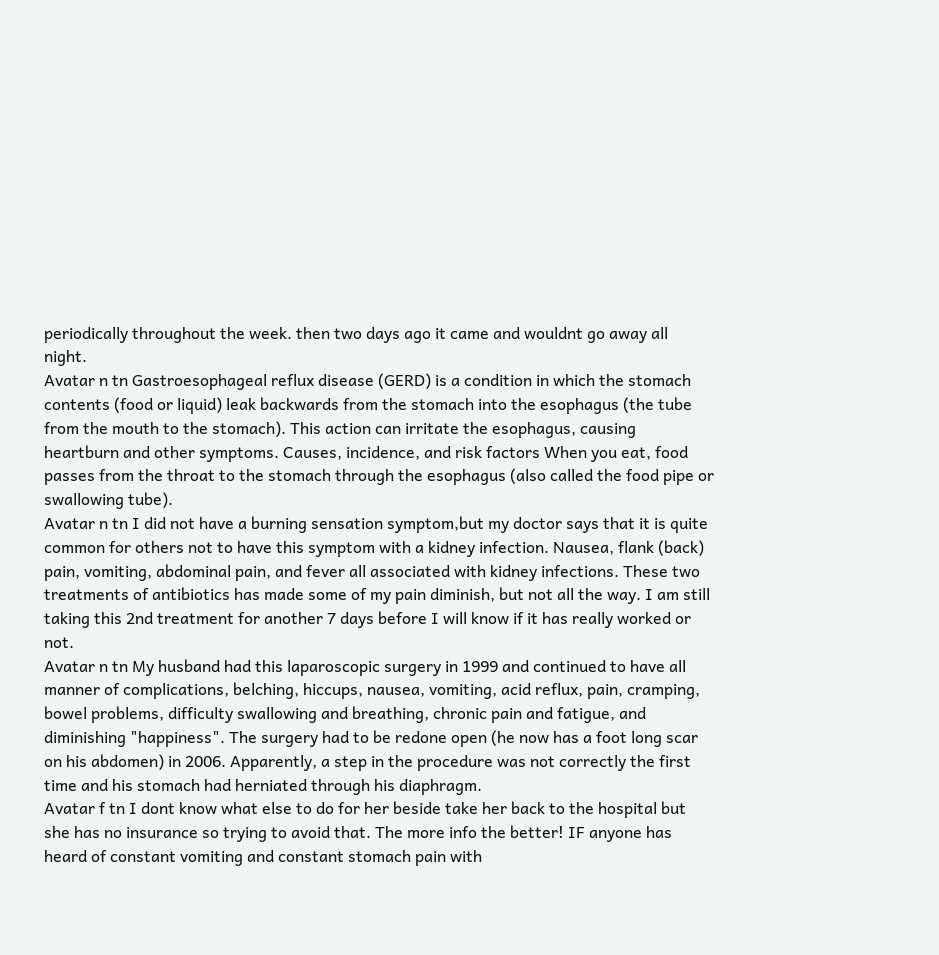periodically throughout the week. then two days ago it came and wouldnt go away all night.
Avatar n tn Gastroesophageal reflux disease (GERD) is a condition in which the stomach contents (food or liquid) leak backwards from the stomach into the esophagus (the tube from the mouth to the stomach). This action can irritate the esophagus, causing heartburn and other symptoms. Causes, incidence, and risk factors When you eat, food passes from the throat to the stomach through the esophagus (also called the food pipe or swallowing tube).
Avatar n tn I did not have a burning sensation symptom,but my doctor says that it is quite common for others not to have this symptom with a kidney infection. Nausea, flank (back) pain, vomiting, abdominal pain, and fever all associated with kidney infections. These two treatments of antibiotics has made some of my pain diminish, but not all the way. I am still taking this 2nd treatment for another 7 days before I will know if it has really worked or not.
Avatar n tn My husband had this laparoscopic surgery in 1999 and continued to have all manner of complications, belching, hiccups, nausea, vomiting, acid reflux, pain, cramping, bowel problems, difficulty swallowing and breathing, chronic pain and fatigue, and diminishing "happiness". The surgery had to be redone open (he now has a foot long scar on his abdomen) in 2006. Apparently, a step in the procedure was not correctly the first time and his stomach had herniated through his diaphragm.
Avatar f tn I dont know what else to do for her beside take her back to the hospital but she has no insurance so trying to avoid that. The more info the better! IF anyone has heard of constant vomiting and constant stomach pain with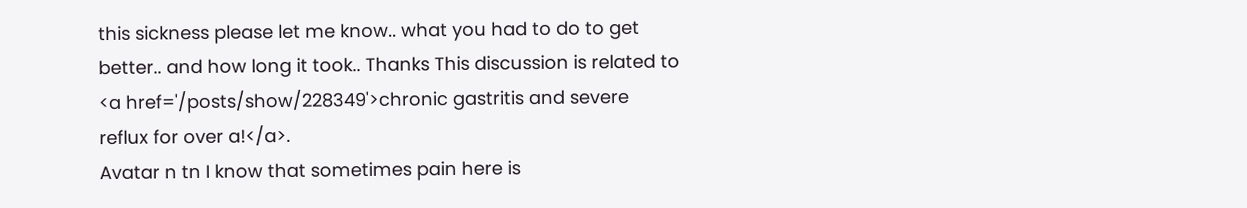this sickness please let me know.. what you had to do to get better.. and how long it took.. Thanks This discussion is related to <a href='/posts/show/228349'>chronic gastritis and severe reflux for over a!</a>.
Avatar n tn I know that sometimes pain here is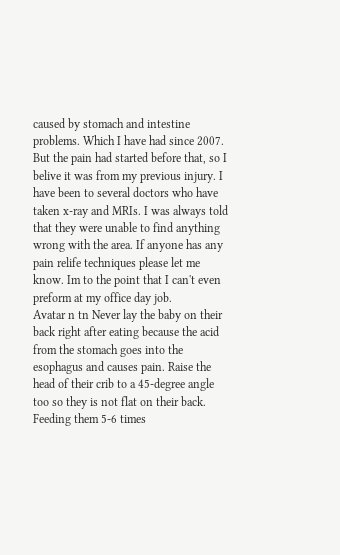caused by stomach and intestine problems. Which I have had since 2007. But the pain had started before that, so I belive it was from my previous injury. I have been to several doctors who have taken x-ray and MRIs. I was always told that they were unable to find anything wrong with the area. If anyone has any pain relife techniques please let me know. Im to the point that I can't even preform at my office day job.
Avatar n tn Never lay the baby on their back right after eating because the acid from the stomach goes into the esophagus and causes pain. Raise the head of their crib to a 45-degree angle too so they is not flat on their back. Feeding them 5-6 times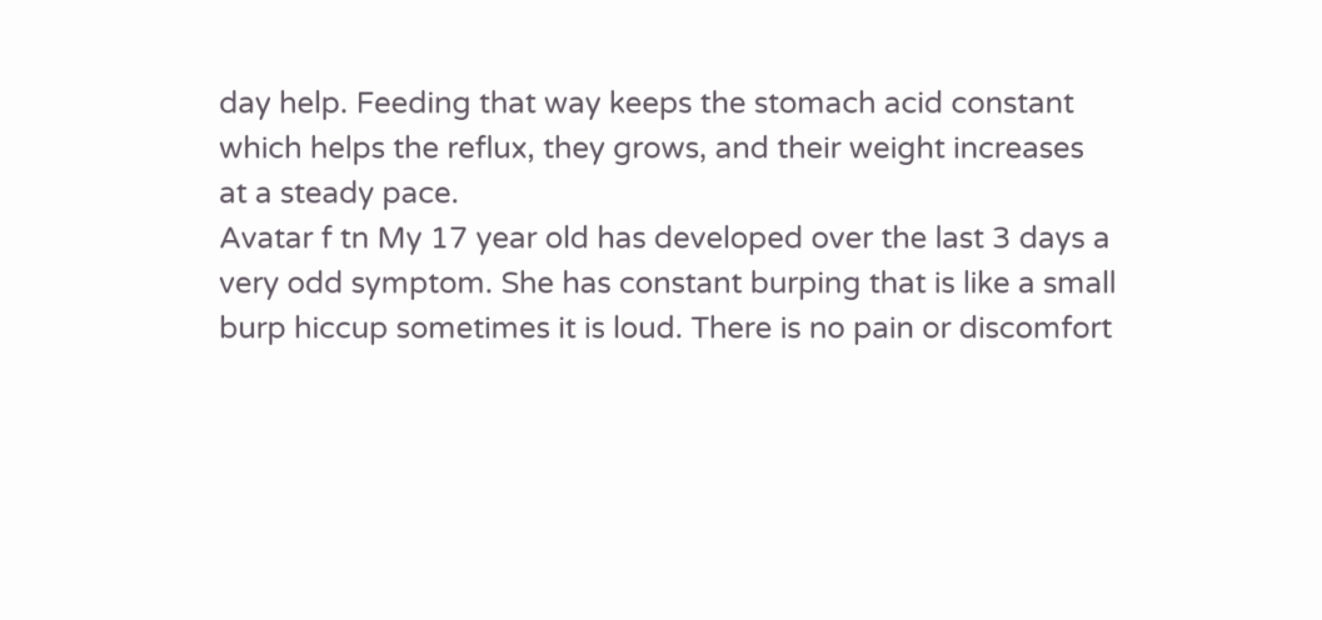day help. Feeding that way keeps the stomach acid constant which helps the reflux, they grows, and their weight increases at a steady pace.
Avatar f tn My 17 year old has developed over the last 3 days a very odd symptom. She has constant burping that is like a small burp hiccup sometimes it is loud. There is no pain or discomfort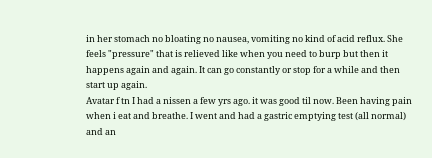in her stomach no bloating no nausea, vomiting no kind of acid reflux. She feels "pressure" that is relieved like when you need to burp but then it happens again and again. It can go constantly or stop for a while and then start up again.
Avatar f tn I had a nissen a few yrs ago. it was good til now. Been having pain when i eat and breathe. I went and had a gastric emptying test (all normal) and an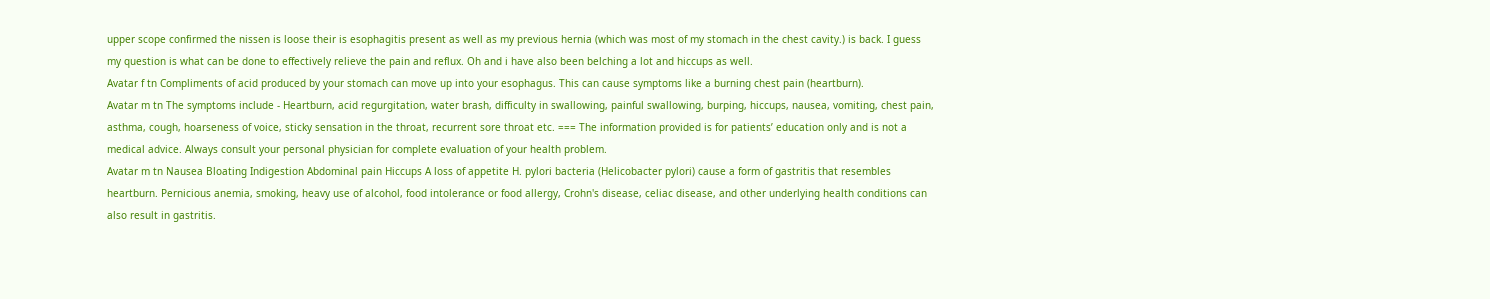upper scope confirmed the nissen is loose their is esophagitis present as well as my previous hernia (which was most of my stomach in the chest cavity.) is back. I guess my question is what can be done to effectively relieve the pain and reflux. Oh and i have also been belching a lot and hiccups as well.
Avatar f tn Compliments of acid produced by your stomach can move up into your esophagus. This can cause symptoms like a burning chest pain (heartburn).
Avatar m tn The symptoms include - Heartburn, acid regurgitation, water brash, difficulty in swallowing, painful swallowing, burping, hiccups, nausea, vomiting, chest pain, asthma, cough, hoarseness of voice, sticky sensation in the throat, recurrent sore throat etc. === The information provided is for patients’ education only and is not a medical advice. Always consult your personal physician for complete evaluation of your health problem.
Avatar m tn Nausea Bloating Indigestion Abdominal pain Hiccups A loss of appetite H. pylori bacteria (Helicobacter pylori) cause a form of gastritis that resembles heartburn. Pernicious anemia, smoking, heavy use of alcohol, food intolerance or food allergy, Crohn's disease, celiac disease, and other underlying health conditions can also result in gastritis.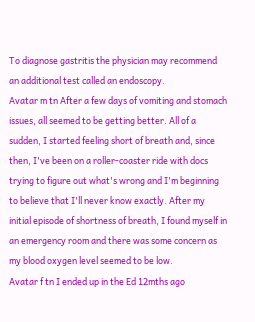To diagnose gastritis the physician may recommend an additional test called an endoscopy.
Avatar m tn After a few days of vomiting and stomach issues, all seemed to be getting better. All of a sudden, I started feeling short of breath and, since then, I've been on a roller-coaster ride with docs trying to figure out what's wrong and I'm beginning to believe that I'll never know exactly. After my initial episode of shortness of breath, I found myself in an emergency room and there was some concern as my blood oxygen level seemed to be low.
Avatar f tn I ended up in the Ed 12mths ago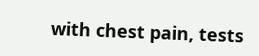with chest pain, tests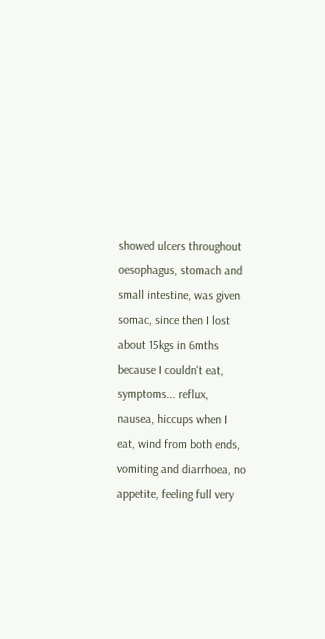showed ulcers throughout oesophagus, stomach and small intestine, was given somac, since then I lost about 15kgs in 6mths because I couldn't eat, symptoms... reflux, nausea, hiccups when I eat, wind from both ends, vomiting and diarrhoea, no appetite, feeling full very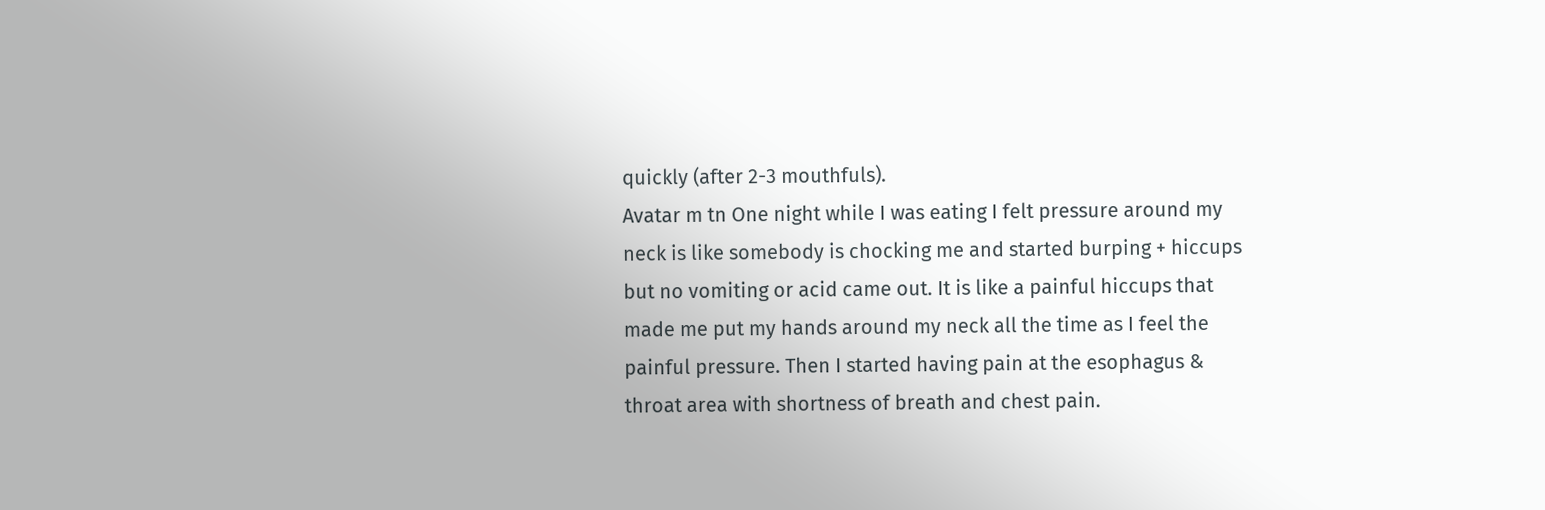quickly (after 2-3 mouthfuls).
Avatar m tn One night while I was eating I felt pressure around my neck is like somebody is chocking me and started burping + hiccups but no vomiting or acid came out. It is like a painful hiccups that made me put my hands around my neck all the time as I feel the painful pressure. Then I started having pain at the esophagus & throat area with shortness of breath and chest pain.